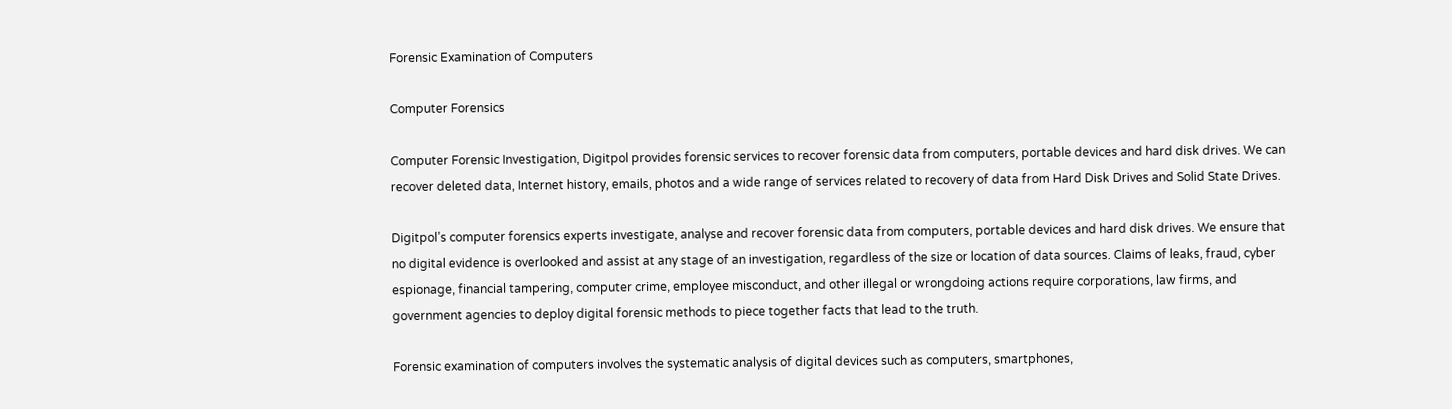Forensic Examination of Computers

Computer Forensics

Computer Forensic Investigation, Digitpol provides forensic services to recover forensic data from computers, portable devices and hard disk drives. We can recover deleted data, Internet history, emails, photos and a wide range of services related to recovery of data from Hard Disk Drives and Solid State Drives.

Digitpol’s computer forensics experts investigate, analyse and recover forensic data from computers, portable devices and hard disk drives. We ensure that no digital evidence is overlooked and assist at any stage of an investigation, regardless of the size or location of data sources. Claims of leaks, fraud, cyber espionage, financial tampering, computer crime, employee misconduct, and other illegal or wrongdoing actions require corporations, law firms, and government agencies to deploy digital forensic methods to piece together facts that lead to the truth.

Forensic examination of computers involves the systematic analysis of digital devices such as computers, smartphones,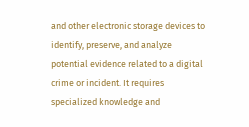and other electronic storage devices to identify, preserve, and analyze potential evidence related to a digital crime or incident. It requires specialized knowledge and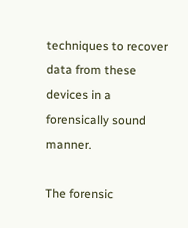techniques to recover data from these devices in a forensically sound manner.

The forensic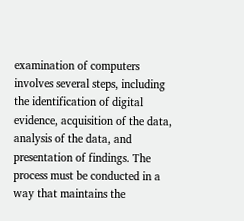examination of computers involves several steps, including the identification of digital evidence, acquisition of the data, analysis of the data, and presentation of findings. The process must be conducted in a way that maintains the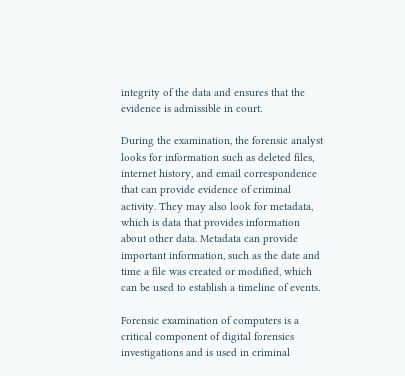integrity of the data and ensures that the evidence is admissible in court.

During the examination, the forensic analyst looks for information such as deleted files, internet history, and email correspondence that can provide evidence of criminal activity. They may also look for metadata, which is data that provides information about other data. Metadata can provide important information, such as the date and time a file was created or modified, which can be used to establish a timeline of events.

Forensic examination of computers is a critical component of digital forensics investigations and is used in criminal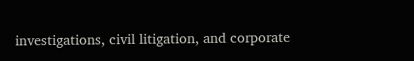investigations, civil litigation, and corporate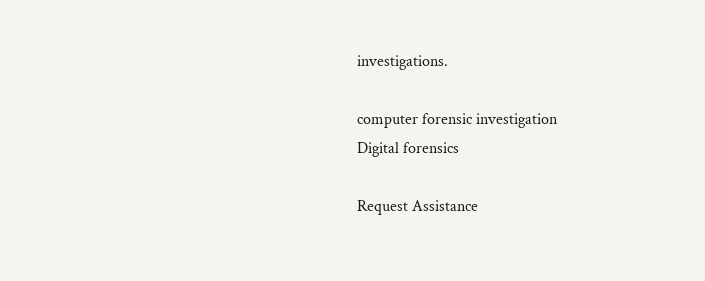investigations.

computer forensic investigation
Digital forensics

Request Assistance